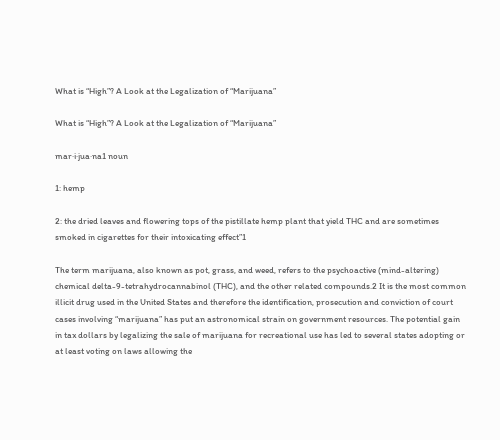What is “High”? A Look at the Legalization of “Marijuana”

What is “High”? A Look at the Legalization of “Marijuana”

mar·i·jua·na1 noun

1: hemp

2: the dried leaves and flowering tops of the pistillate hemp plant that yield THC and are sometimes smoked in cigarettes for their intoxicating effect”1

The term marijuana, also known as pot, grass, and weed, refers to the psychoactive (mind-altering) chemical delta-9-tetrahydrocannabinol (THC), and the other related compounds.2 It is the most common illicit drug used in the United States and therefore the identification, prosecution and conviction of court cases involving “marijuana” has put an astronomical strain on government resources. The potential gain in tax dollars by legalizing the sale of marijuana for recreational use has led to several states adopting or at least voting on laws allowing the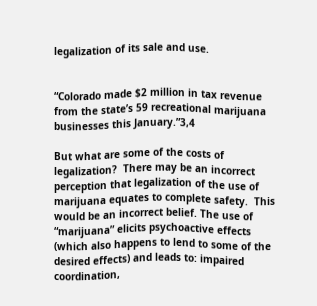legalization of its sale and use.


“Colorado made $2 million in tax revenue from the state’s 59 recreational marijuana businesses this January.”3,4

But what are some of the costs of legalization?  There may be an incorrect perception that legalization of the use of marijuana equates to complete safety.  This would be an incorrect belief. The use of “marijuana” elicits psychoactive effects (which also happens to lend to some of the desired effects) and leads to: impaired coordination,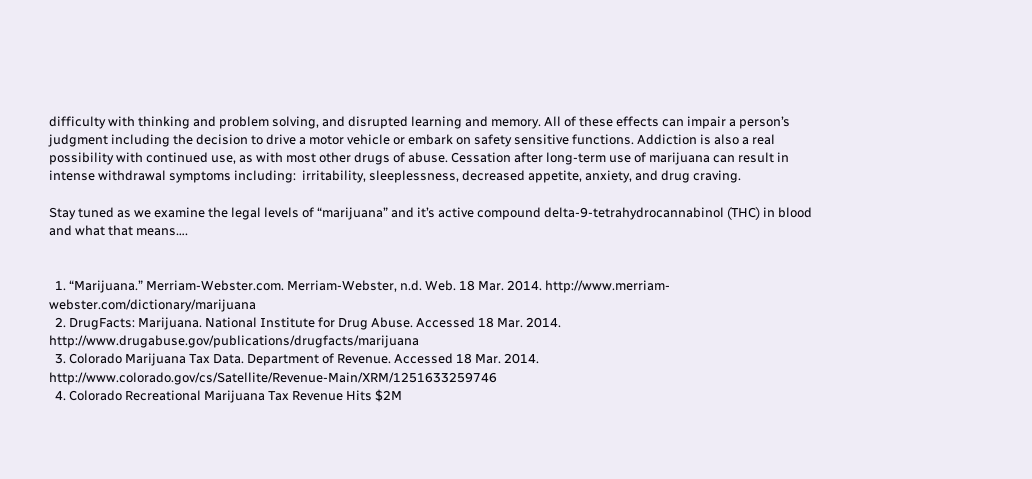difficulty with thinking and problem solving, and disrupted learning and memory. All of these effects can impair a person’s judgment including the decision to drive a motor vehicle or embark on safety sensitive functions. Addiction is also a real possibility with continued use, as with most other drugs of abuse. Cessation after long-term use of marijuana can result in intense withdrawal symptoms including:  irritability, sleeplessness, decreased appetite, anxiety, and drug craving.

Stay tuned as we examine the legal levels of “marijuana” and it’s active compound delta-9-tetrahydrocannabinol (THC) in blood and what that means….


  1. “Marijuana.” Merriam-Webster.com. Merriam-Webster, n.d. Web. 18 Mar. 2014. http://www.merriam-webster.com/dictionary/marijuana
  2. DrugFacts: Marijuana. National Institute for Drug Abuse. Accessed 18 Mar. 2014. http://www.drugabuse.gov/publications/drugfacts/marijuana
  3. Colorado Marijuana Tax Data. Department of Revenue. Accessed 18 Mar. 2014. http://www.colorado.gov/cs/Satellite/Revenue-Main/XRM/1251633259746
  4. Colorado Recreational Marijuana Tax Revenue Hits $2M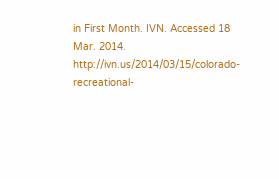in First Month. IVN. Accessed 18 Mar. 2014. http://ivn.us/2014/03/15/colorado-recreational-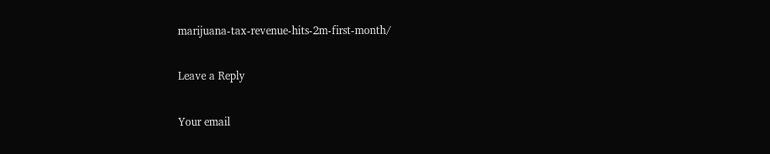marijuana-tax-revenue-hits-2m-first-month/

Leave a Reply

Your email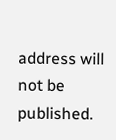address will not be published.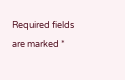Required fields are marked *